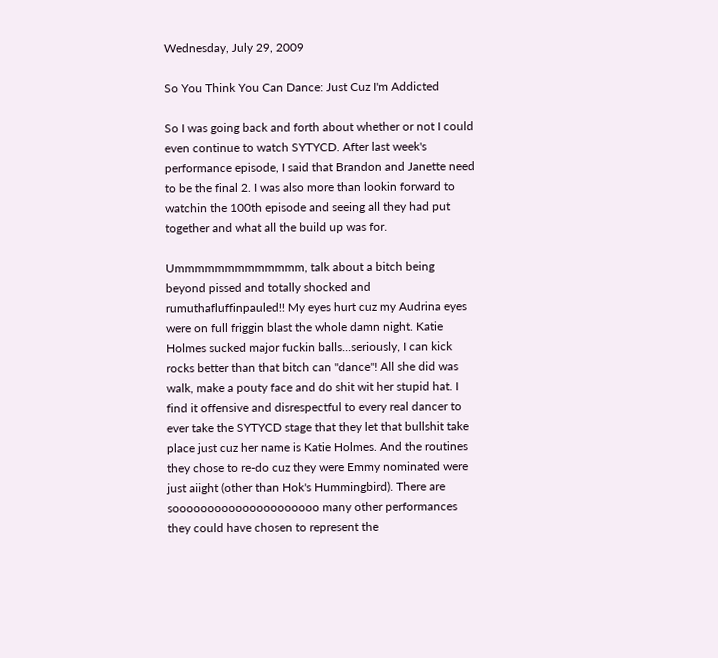Wednesday, July 29, 2009

So You Think You Can Dance: Just Cuz I'm Addicted

So I was going back and forth about whether or not I could even continue to watch SYTYCD. After last week's performance episode, I said that Brandon and Janette need to be the final 2. I was also more than lookin forward to watchin the 100th episode and seeing all they had put together and what all the build up was for.

Ummmmmmmmmmmmm, talk about a bitch being beyond pissed and totally shocked and rumuthafluffinpauled!! My eyes hurt cuz my Audrina eyes were on full friggin blast the whole damn night. Katie Holmes sucked major fuckin balls...seriously, I can kick rocks better than that bitch can "dance"! All she did was walk, make a pouty face and do shit wit her stupid hat. I find it offensive and disrespectful to every real dancer to ever take the SYTYCD stage that they let that bullshit take place just cuz her name is Katie Holmes. And the routines they chose to re-do cuz they were Emmy nominated were just aiight (other than Hok's Hummingbird). There are sooooooooooooooooooooo many other performances they could have chosen to represent the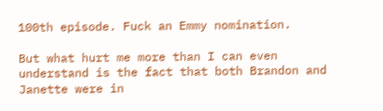100th episode. Fuck an Emmy nomination.

But what hurt me more than I can even understand is the fact that both Brandon and Janette were in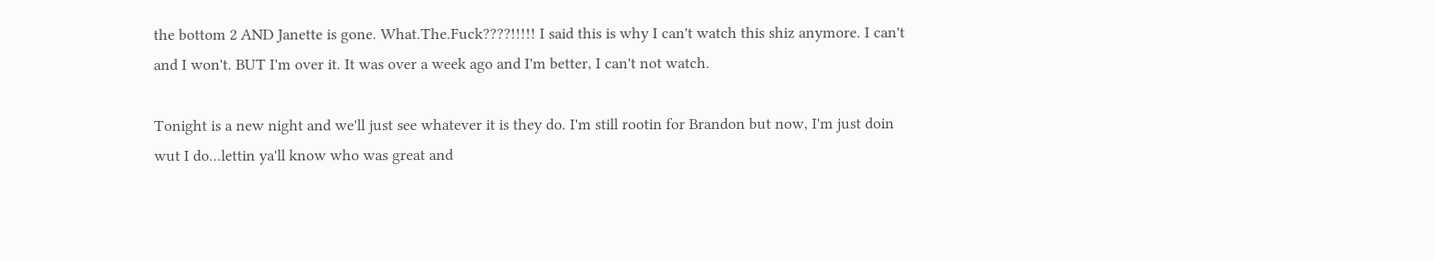the bottom 2 AND Janette is gone. What.The.Fuck????!!!!! I said this is why I can't watch this shiz anymore. I can't and I won't. BUT I'm over it. It was over a week ago and I'm better, I can't not watch.

Tonight is a new night and we'll just see whatever it is they do. I'm still rootin for Brandon but now, I'm just doin wut I do...lettin ya'll know who was great and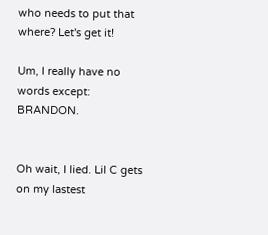who needs to put that where? Let's get it!

Um, I really have no words except: BRANDON.


Oh wait, I lied. Lil C gets on my lastest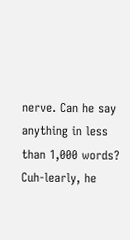nerve. Can he say anything in less than 1,000 words? Cuh-learly, he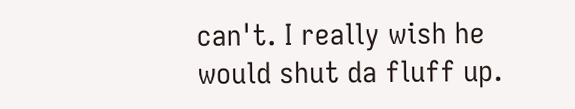can't. I really wish he would shut da fluff up.